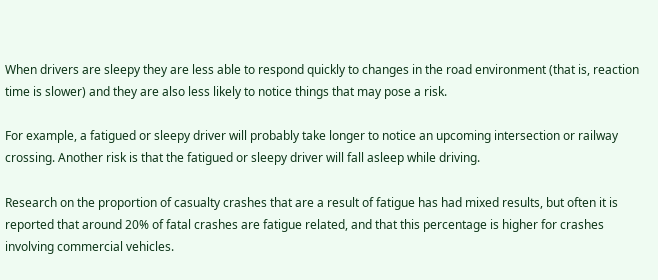When drivers are sleepy they are less able to respond quickly to changes in the road environment (that is, reaction time is slower) and they are also less likely to notice things that may pose a risk.

For example, a fatigued or sleepy driver will probably take longer to notice an upcoming intersection or railway crossing. Another risk is that the fatigued or sleepy driver will fall asleep while driving.

Research on the proportion of casualty crashes that are a result of fatigue has had mixed results, but often it is reported that around 20% of fatal crashes are fatigue related, and that this percentage is higher for crashes involving commercial vehicles.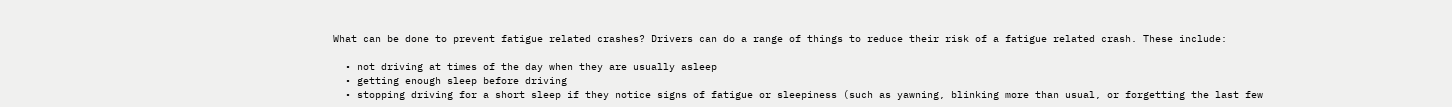What can be done to prevent fatigue related crashes? Drivers can do a range of things to reduce their risk of a fatigue related crash. These include:

  • not driving at times of the day when they are usually asleep
  • getting enough sleep before driving
  • stopping driving for a short sleep if they notice signs of fatigue or sleepiness (such as yawning, blinking more than usual, or forgetting the last few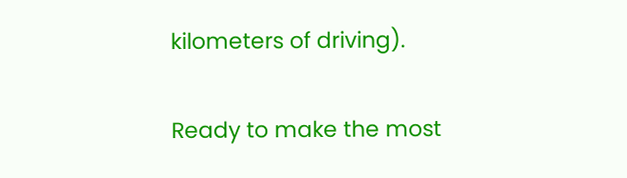kilometers of driving).

Ready to make the most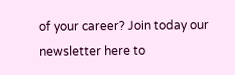of your career? Join today our newsletter here to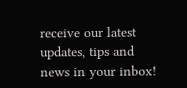receive our latest updates, tips and news in your inbox!